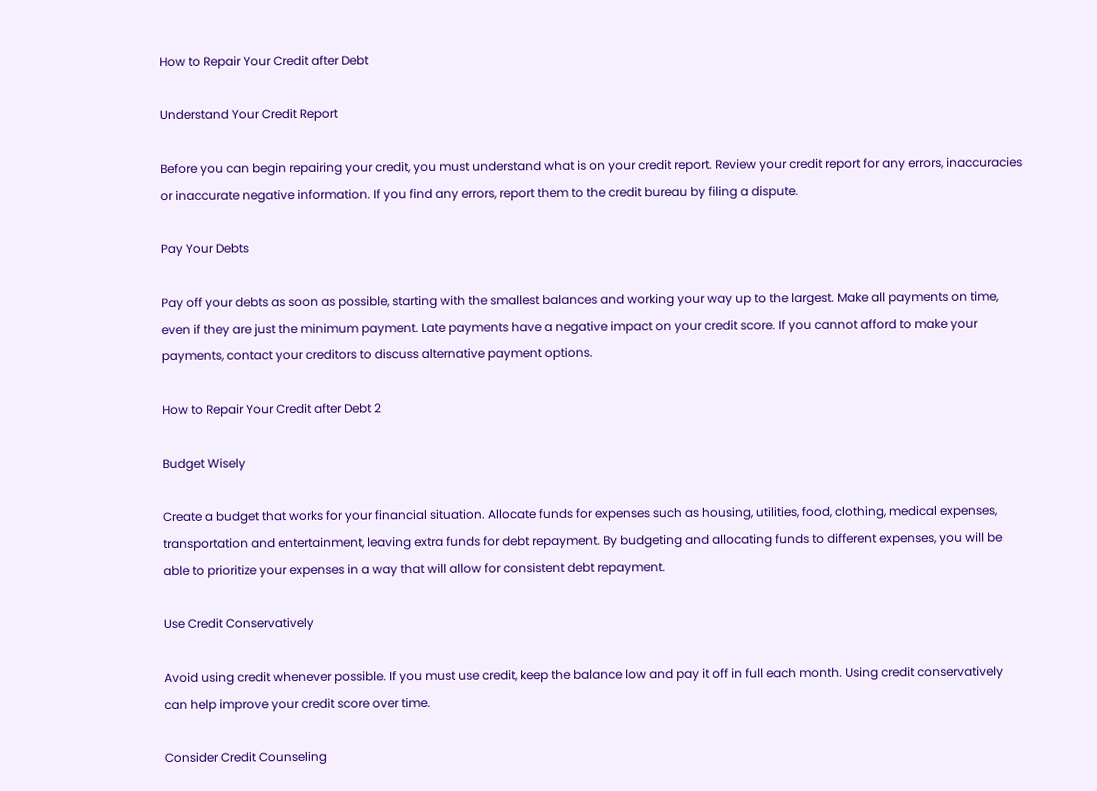How to Repair Your Credit after Debt

Understand Your Credit Report

Before you can begin repairing your credit, you must understand what is on your credit report. Review your credit report for any errors, inaccuracies or inaccurate negative information. If you find any errors, report them to the credit bureau by filing a dispute.

Pay Your Debts

Pay off your debts as soon as possible, starting with the smallest balances and working your way up to the largest. Make all payments on time, even if they are just the minimum payment. Late payments have a negative impact on your credit score. If you cannot afford to make your payments, contact your creditors to discuss alternative payment options.

How to Repair Your Credit after Debt 2

Budget Wisely

Create a budget that works for your financial situation. Allocate funds for expenses such as housing, utilities, food, clothing, medical expenses, transportation and entertainment, leaving extra funds for debt repayment. By budgeting and allocating funds to different expenses, you will be able to prioritize your expenses in a way that will allow for consistent debt repayment.

Use Credit Conservatively

Avoid using credit whenever possible. If you must use credit, keep the balance low and pay it off in full each month. Using credit conservatively can help improve your credit score over time.

Consider Credit Counseling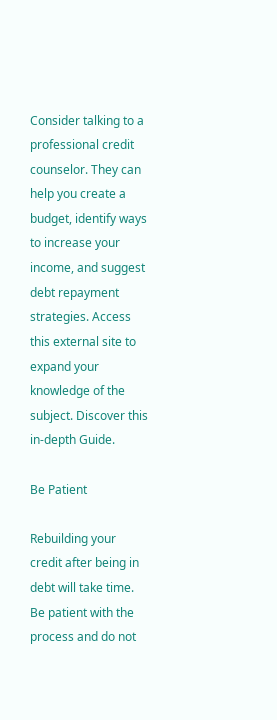Consider talking to a professional credit counselor. They can help you create a budget, identify ways to increase your income, and suggest debt repayment strategies. Access this external site to expand your knowledge of the subject. Discover this in-depth Guide.

Be Patient

Rebuilding your credit after being in debt will take time. Be patient with the process and do not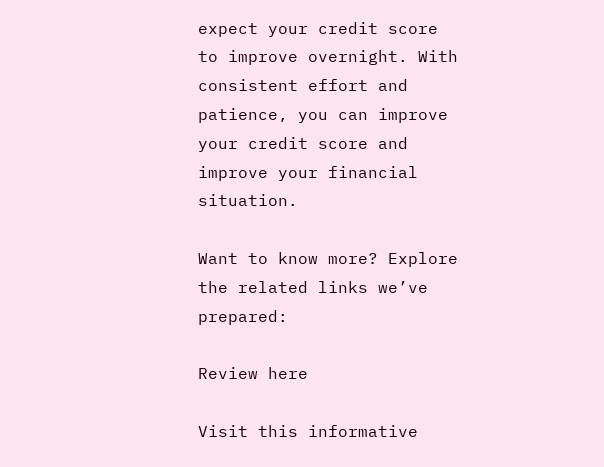expect your credit score to improve overnight. With consistent effort and patience, you can improve your credit score and improve your financial situation.

Want to know more? Explore the related links we’ve prepared:

Review here

Visit this informative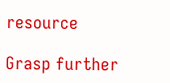resource

Grasp further